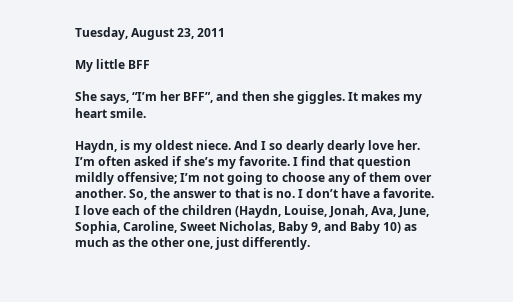Tuesday, August 23, 2011

My little BFF

She says, “I’m her BFF”, and then she giggles. It makes my heart smile.

Haydn, is my oldest niece. And I so dearly dearly love her. I’m often asked if she’s my favorite. I find that question mildly offensive; I’m not going to choose any of them over another. So, the answer to that is no. I don’t have a favorite. I love each of the children (Haydn, Louise, Jonah, Ava, June, Sophia, Caroline, Sweet Nicholas, Baby 9, and Baby 10) as much as the other one, just differently.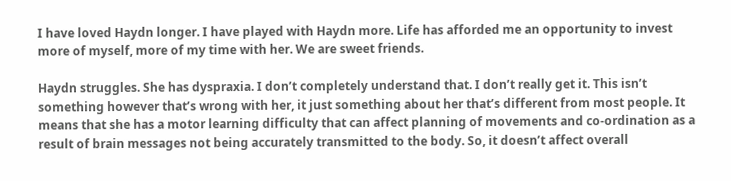I have loved Haydn longer. I have played with Haydn more. Life has afforded me an opportunity to invest more of myself, more of my time with her. We are sweet friends.

Haydn struggles. She has dyspraxia. I don’t completely understand that. I don’t really get it. This isn’t something however that’s wrong with her, it just something about her that’s different from most people. It means that she has a motor learning difficulty that can affect planning of movements and co-ordination as a result of brain messages not being accurately transmitted to the body. So, it doesn’t affect overall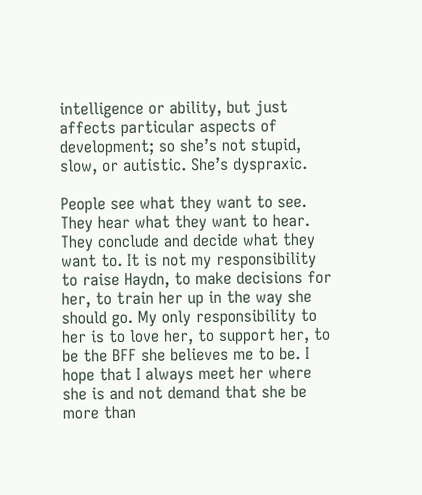intelligence or ability, but just affects particular aspects of development; so she’s not stupid, slow, or autistic. She’s dyspraxic.

People see what they want to see. They hear what they want to hear. They conclude and decide what they want to. It is not my responsibility to raise Haydn, to make decisions for her, to train her up in the way she should go. My only responsibility to her is to love her, to support her, to be the BFF she believes me to be. I hope that I always meet her where she is and not demand that she be more than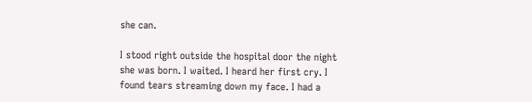she can.

I stood right outside the hospital door the night she was born. I waited. I heard her first cry. I found tears streaming down my face. I had a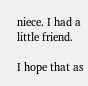niece. I had a little friend.

I hope that as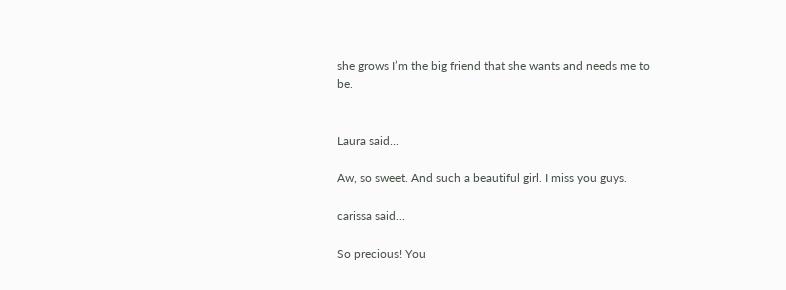she grows I’m the big friend that she wants and needs me to be.


Laura said...

Aw, so sweet. And such a beautiful girl. I miss you guys.

carissa said...

So precious! You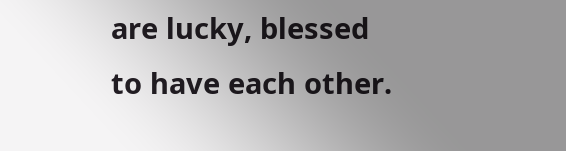are lucky, blessed to have each other.